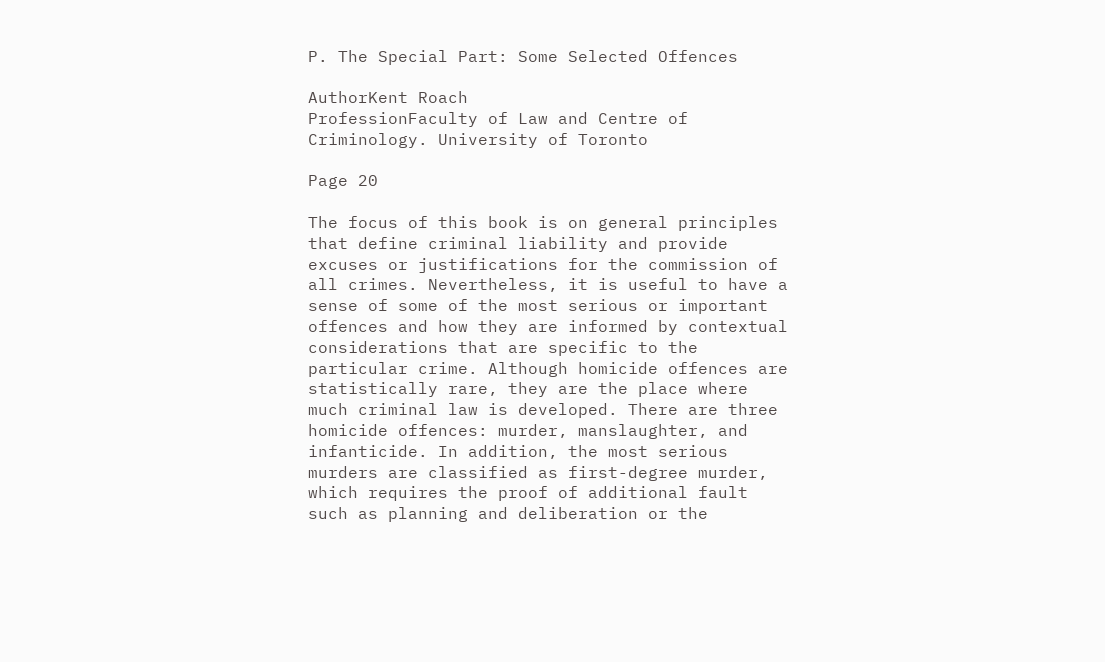P. The Special Part: Some Selected Offences

AuthorKent Roach
ProfessionFaculty of Law and Centre of Criminology. University of Toronto

Page 20

The focus of this book is on general principles that define criminal liability and provide excuses or justifications for the commission of all crimes. Nevertheless, it is useful to have a sense of some of the most serious or important offences and how they are informed by contextual considerations that are specific to the particular crime. Although homicide offences are statistically rare, they are the place where much criminal law is developed. There are three homicide offences: murder, manslaughter, and infanticide. In addition, the most serious murders are classified as first-degree murder, which requires the proof of additional fault such as planning and deliberation or the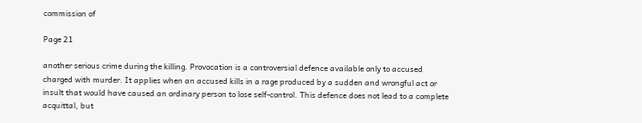commission of

Page 21

another serious crime during the killing. Provocation is a controversial defence available only to accused charged with murder. It applies when an accused kills in a rage produced by a sudden and wrongful act or insult that would have caused an ordinary person to lose self-control. This defence does not lead to a complete acquittal, but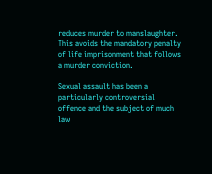reduces murder to manslaughter. This avoids the mandatory penalty of life imprisonment that follows a murder conviction.

Sexual assault has been a particularly controversial offence and the subject of much law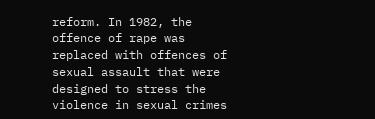reform. In 1982, the offence of rape was replaced with offences of sexual assault that were designed to stress the violence in sexual crimes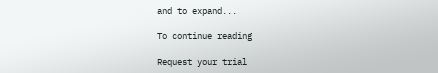and to expand...

To continue reading

Request your trial